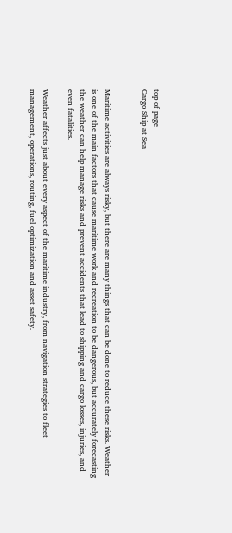top of page
Cargo Ship at Sea


Maritime activities are always risky, but there are many things that can be done to reduce these risks. Weather is one of the main factors that cause maritime work and recreation to be dangerous, but accurately forecasting the weather can help manage risks and prevent accidents that lead to shipping and cargo losses, injuries, and even fatalities.

Weather affects just about every aspect of the maritime industry, from navigation strategies to fleet management, operations, routing, fuel optimization and asset safety.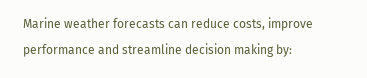Marine weather forecasts can reduce costs, improve performance and streamline decision making by: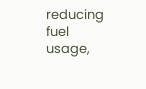reducing fuel usage,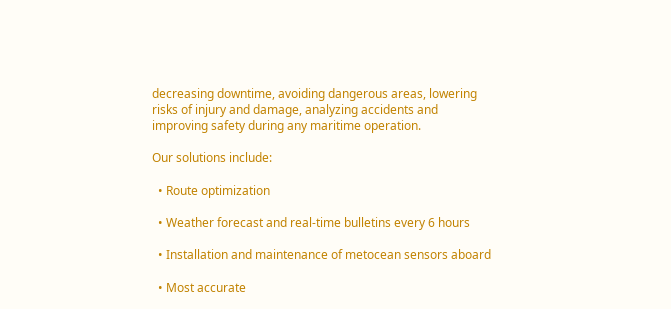decreasing downtime, avoiding dangerous areas, lowering risks of injury and damage, analyzing accidents and improving safety during any maritime operation.

Our solutions include:

  • Route optimization

  • Weather forecast and real-time bulletins every 6 hours

  • Installation and maintenance of metocean sensors aboard

  • Most accurate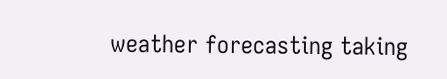weather forecasting taking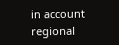in account regional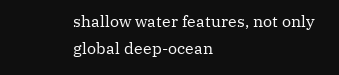shallow water features, not only global deep-ocean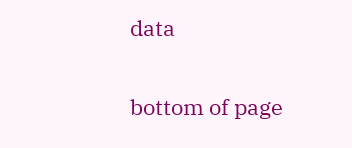data

bottom of page